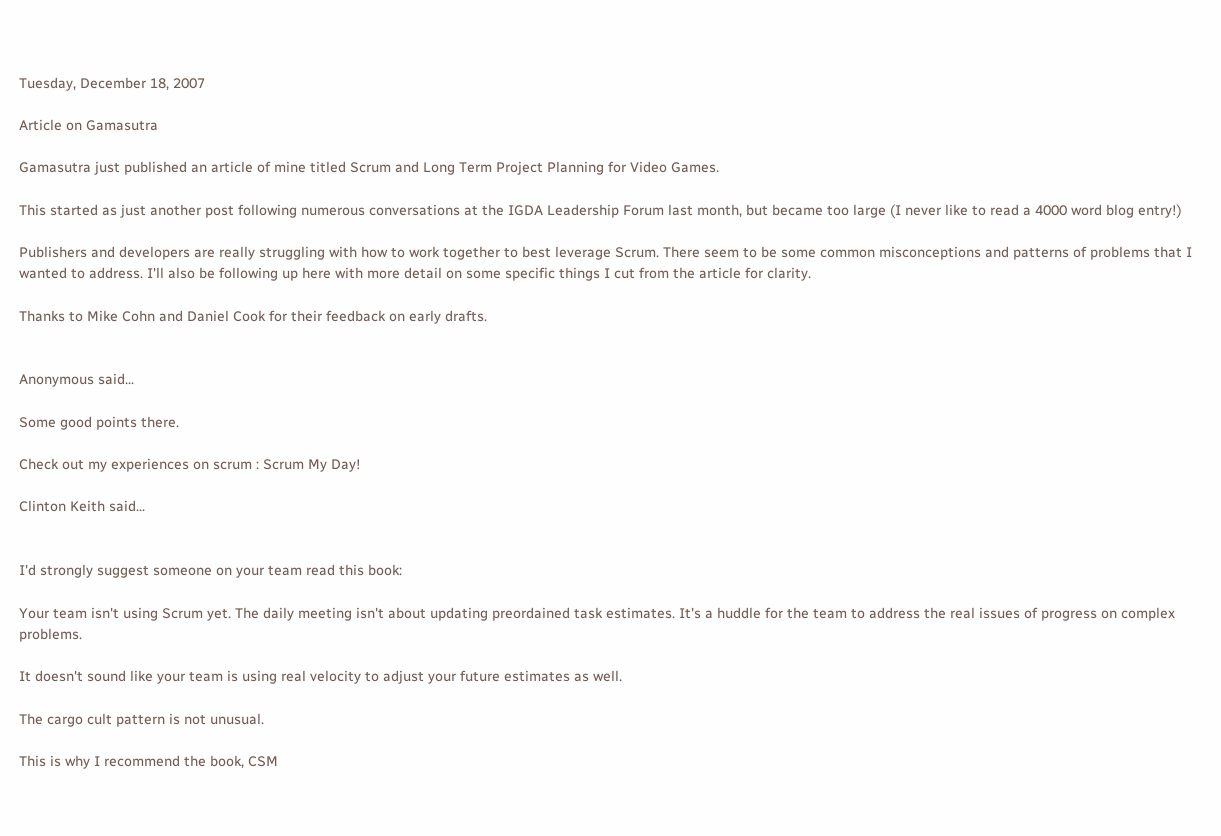Tuesday, December 18, 2007

Article on Gamasutra

Gamasutra just published an article of mine titled Scrum and Long Term Project Planning for Video Games.

This started as just another post following numerous conversations at the IGDA Leadership Forum last month, but became too large (I never like to read a 4000 word blog entry!)

Publishers and developers are really struggling with how to work together to best leverage Scrum. There seem to be some common misconceptions and patterns of problems that I wanted to address. I'll also be following up here with more detail on some specific things I cut from the article for clarity.

Thanks to Mike Cohn and Daniel Cook for their feedback on early drafts.


Anonymous said...

Some good points there.

Check out my experiences on scrum : Scrum My Day!

Clinton Keith said...


I'd strongly suggest someone on your team read this book:

Your team isn't using Scrum yet. The daily meeting isn't about updating preordained task estimates. It's a huddle for the team to address the real issues of progress on complex problems.

It doesn't sound like your team is using real velocity to adjust your future estimates as well.

The cargo cult pattern is not unusual.

This is why I recommend the book, CSM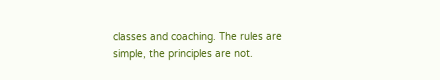classes and coaching. The rules are simple, the principles are not.